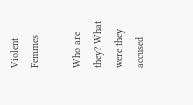Violent Femmes

Who are they? What were they accused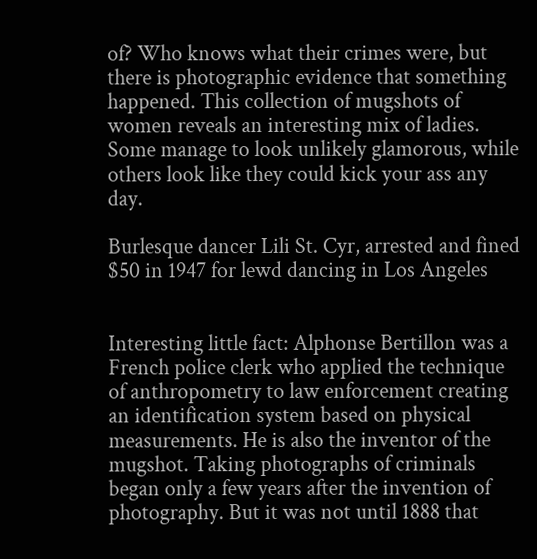of? Who knows what their crimes were, but there is photographic evidence that something happened. This collection of mugshots of women reveals an interesting mix of ladies. Some manage to look unlikely glamorous, while others look like they could kick your ass any day.

Burlesque dancer Lili St. Cyr, arrested and fined $50 in 1947 for lewd dancing in Los Angeles


Interesting little fact: Alphonse Bertillon was a French police clerk who applied the technique of anthropometry to law enforcement creating an identification system based on physical measurements. He is also the inventor of the mugshot. Taking photographs of criminals began only a few years after the invention of photography. But it was not until 1888 that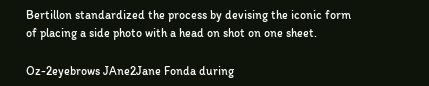Bertillon standardized the process by devising the iconic form of placing a side photo with a head on shot on one sheet.

Oz-2eyebrows JAne2Jane Fonda during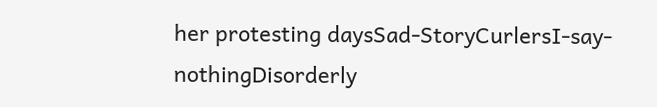her protesting daysSad-StoryCurlersI-say-nothingDisorderly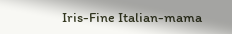Iris-Fine Italian-mama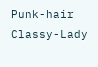Punk-hair Classy-Lady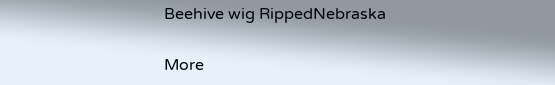Beehive wig RippedNebraska

More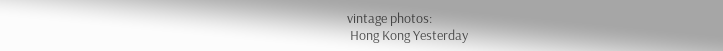vintage photos:
 Hong Kong Yesterday